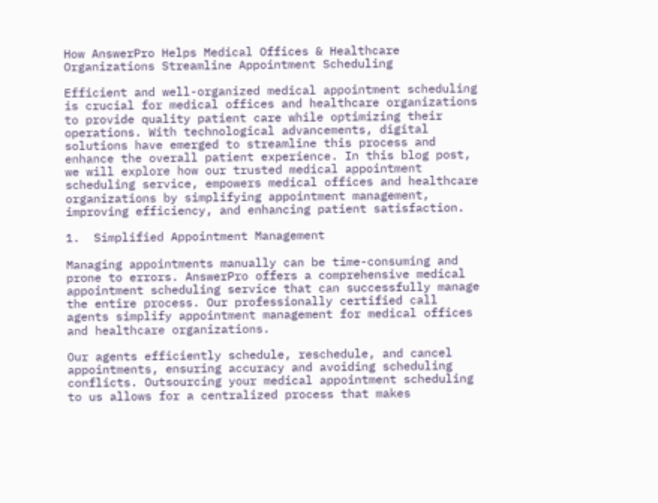How AnswerPro Helps Medical Offices & Healthcare Organizations Streamline Appointment Scheduling

Efficient and well-organized medical appointment scheduling is crucial for medical offices and healthcare organizations to provide quality patient care while optimizing their operations. With technological advancements, digital solutions have emerged to streamline this process and enhance the overall patient experience. In this blog post, we will explore how our trusted medical appointment scheduling service, empowers medical offices and healthcare organizations by simplifying appointment management, improving efficiency, and enhancing patient satisfaction.

1.  Simplified Appointment Management

Managing appointments manually can be time-consuming and prone to errors. AnswerPro offers a comprehensive medical appointment scheduling service that can successfully manage the entire process. Our professionally certified call agents simplify appointment management for medical offices and healthcare organizations.

Our agents efficiently schedule, reschedule, and cancel appointments, ensuring accuracy and avoiding scheduling conflicts. Outsourcing your medical appointment scheduling to us allows for a centralized process that makes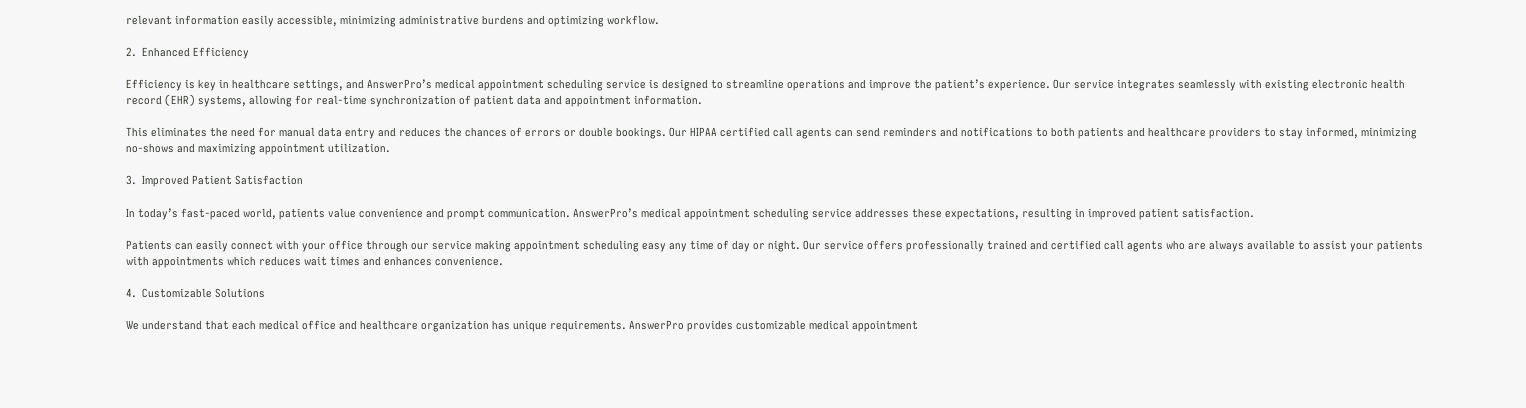relevant information easily accessible, minimizing administrative burdens and optimizing workflow.

2.  Enhanced Efficiency

Efficiency is key in healthcare settings, and AnswerPro’s medical appointment scheduling service is designed to streamline operations and improve the patient’s experience. Our service integrates seamlessly with existing electronic health record (EHR) systems, allowing for real-time synchronization of patient data and appointment information.

This eliminates the need for manual data entry and reduces the chances of errors or double bookings. Our HIPAA certified call agents can send reminders and notifications to both patients and healthcare providers to stay informed, minimizing no-shows and maximizing appointment utilization.

3.  Improved Patient Satisfaction

In today’s fast-paced world, patients value convenience and prompt communication. AnswerPro’s medical appointment scheduling service addresses these expectations, resulting in improved patient satisfaction.

Patients can easily connect with your office through our service making appointment scheduling easy any time of day or night. Our service offers professionally trained and certified call agents who are always available to assist your patients with appointments which reduces wait times and enhances convenience.

4.  Customizable Solutions

We understand that each medical office and healthcare organization has unique requirements. AnswerPro provides customizable medical appointment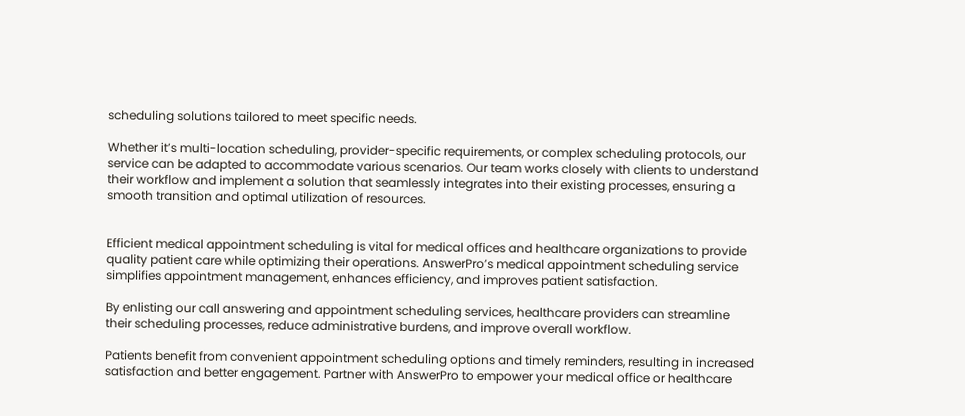scheduling solutions tailored to meet specific needs.

Whether it’s multi-location scheduling, provider-specific requirements, or complex scheduling protocols, our service can be adapted to accommodate various scenarios. Our team works closely with clients to understand their workflow and implement a solution that seamlessly integrates into their existing processes, ensuring a smooth transition and optimal utilization of resources.


Efficient medical appointment scheduling is vital for medical offices and healthcare organizations to provide quality patient care while optimizing their operations. AnswerPro’s medical appointment scheduling service simplifies appointment management, enhances efficiency, and improves patient satisfaction.

By enlisting our call answering and appointment scheduling services, healthcare providers can streamline their scheduling processes, reduce administrative burdens, and improve overall workflow.

Patients benefit from convenient appointment scheduling options and timely reminders, resulting in increased satisfaction and better engagement. Partner with AnswerPro to empower your medical office or healthcare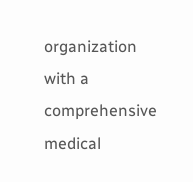organization with a comprehensive medical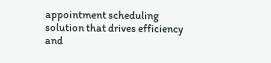appointment scheduling solution that drives efficiency and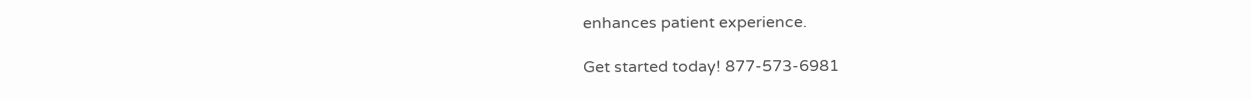enhances patient experience.

Get started today! 877-573-6981